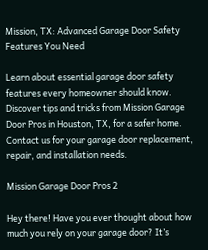Mission, TX: Advanced Garage Door Safety Features You Need

Learn about essential garage door safety features every homeowner should know. Discover tips and tricks from Mission Garage Door Pros in Houston, TX, for a safer home. Contact us for your garage door replacement, repair, and installation needs.

Mission Garage Door Pros 2

Hey there! Have you ever thought about how much you rely on your garage door? It’s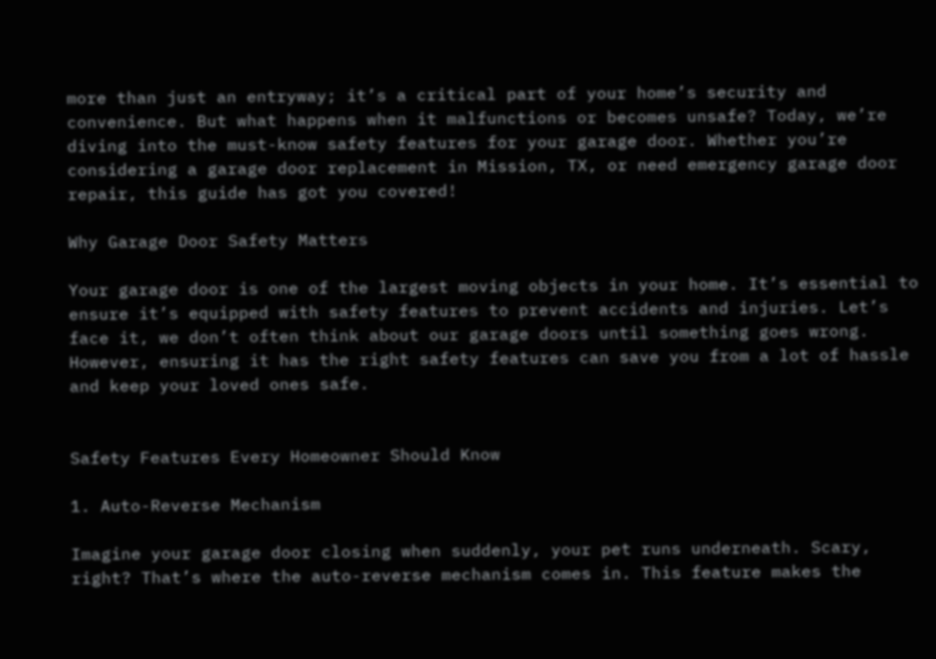more than just an entryway; it’s a critical part of your home’s security and convenience. But what happens when it malfunctions or becomes unsafe? Today, we’re diving into the must-know safety features for your garage door. Whether you’re considering a garage door replacement in Mission, TX, or need emergency garage door repair, this guide has got you covered!

Why Garage Door Safety Matters

Your garage door is one of the largest moving objects in your home. It’s essential to ensure it’s equipped with safety features to prevent accidents and injuries. Let’s face it, we don’t often think about our garage doors until something goes wrong. However, ensuring it has the right safety features can save you from a lot of hassle and keep your loved ones safe.


Safety Features Every Homeowner Should Know

1. Auto-Reverse Mechanism

Imagine your garage door closing when suddenly, your pet runs underneath. Scary, right? That’s where the auto-reverse mechanism comes in. This feature makes the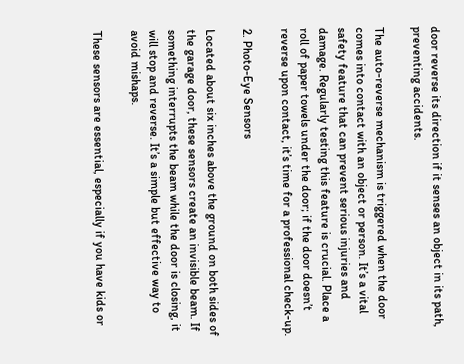door reverse its direction if it senses an object in its path, preventing accidents.

The auto-reverse mechanism is triggered when the door comes into contact with an object or person. It’s a vital safety feature that can prevent serious injuries and damage. Regularly testing this feature is crucial. Place a roll of paper towels under the door; if the door doesn’t reverse upon contact, it’s time for a professional check-up.

2. Photo-Eye Sensors

Located about six inches above the ground on both sides of the garage door, these sensors create an invisible beam. If something interrupts the beam while the door is closing, it will stop and reverse. It’s a simple but effective way to avoid mishaps.

These sensors are essential, especially if you have kids or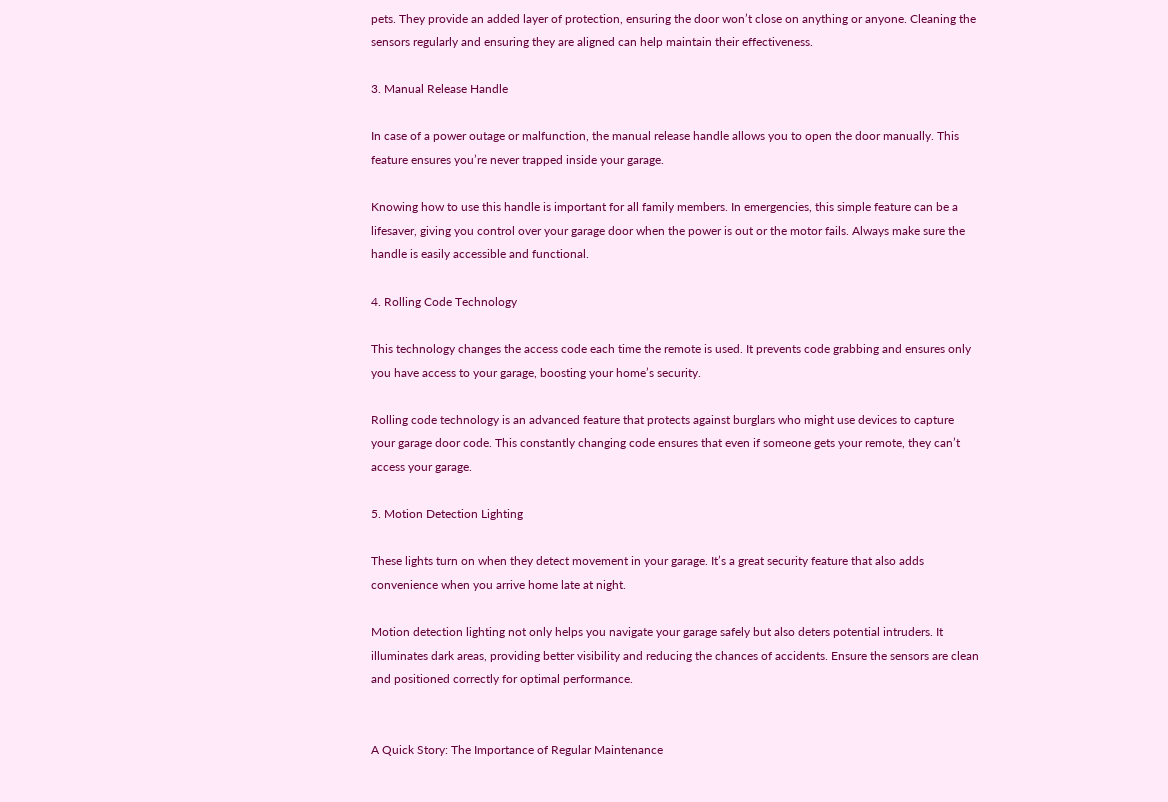pets. They provide an added layer of protection, ensuring the door won’t close on anything or anyone. Cleaning the sensors regularly and ensuring they are aligned can help maintain their effectiveness.

3. Manual Release Handle

In case of a power outage or malfunction, the manual release handle allows you to open the door manually. This feature ensures you’re never trapped inside your garage.

Knowing how to use this handle is important for all family members. In emergencies, this simple feature can be a lifesaver, giving you control over your garage door when the power is out or the motor fails. Always make sure the handle is easily accessible and functional.

4. Rolling Code Technology

This technology changes the access code each time the remote is used. It prevents code grabbing and ensures only you have access to your garage, boosting your home’s security.

Rolling code technology is an advanced feature that protects against burglars who might use devices to capture your garage door code. This constantly changing code ensures that even if someone gets your remote, they can’t access your garage.

5. Motion Detection Lighting

These lights turn on when they detect movement in your garage. It’s a great security feature that also adds convenience when you arrive home late at night.

Motion detection lighting not only helps you navigate your garage safely but also deters potential intruders. It illuminates dark areas, providing better visibility and reducing the chances of accidents. Ensure the sensors are clean and positioned correctly for optimal performance.


A Quick Story: The Importance of Regular Maintenance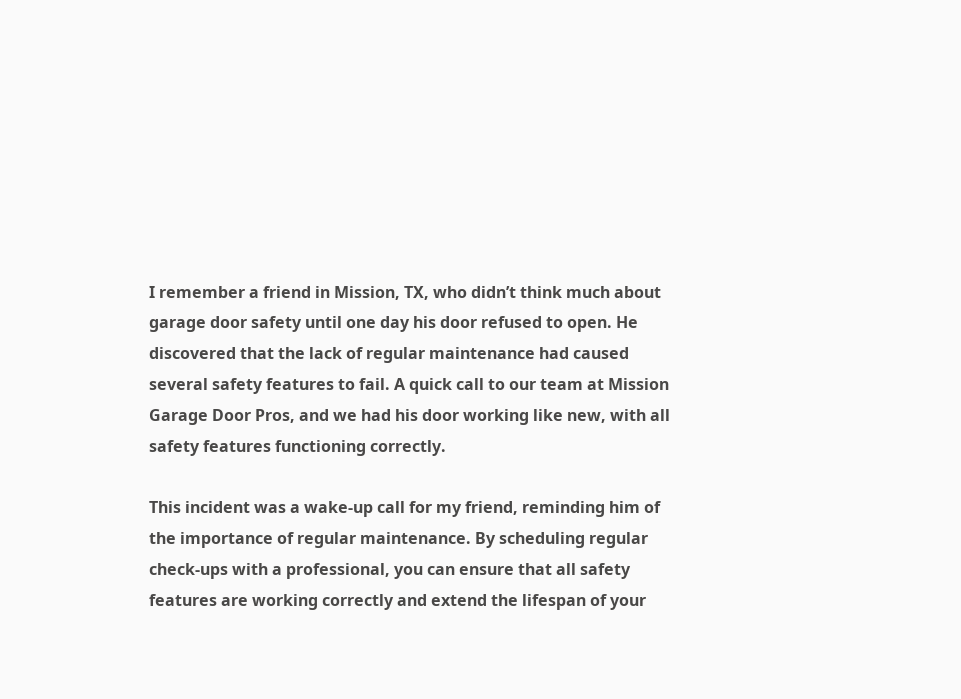I remember a friend in Mission, TX, who didn’t think much about garage door safety until one day his door refused to open. He discovered that the lack of regular maintenance had caused several safety features to fail. A quick call to our team at Mission Garage Door Pros, and we had his door working like new, with all safety features functioning correctly.

This incident was a wake-up call for my friend, reminding him of the importance of regular maintenance. By scheduling regular check-ups with a professional, you can ensure that all safety features are working correctly and extend the lifespan of your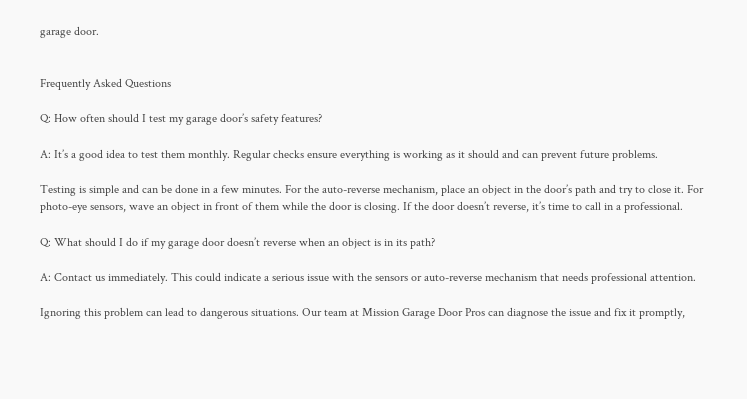garage door.


Frequently Asked Questions

Q: How often should I test my garage door’s safety features?

A: It’s a good idea to test them monthly. Regular checks ensure everything is working as it should and can prevent future problems.

Testing is simple and can be done in a few minutes. For the auto-reverse mechanism, place an object in the door’s path and try to close it. For photo-eye sensors, wave an object in front of them while the door is closing. If the door doesn’t reverse, it’s time to call in a professional.

Q: What should I do if my garage door doesn’t reverse when an object is in its path?

A: Contact us immediately. This could indicate a serious issue with the sensors or auto-reverse mechanism that needs professional attention.

Ignoring this problem can lead to dangerous situations. Our team at Mission Garage Door Pros can diagnose the issue and fix it promptly,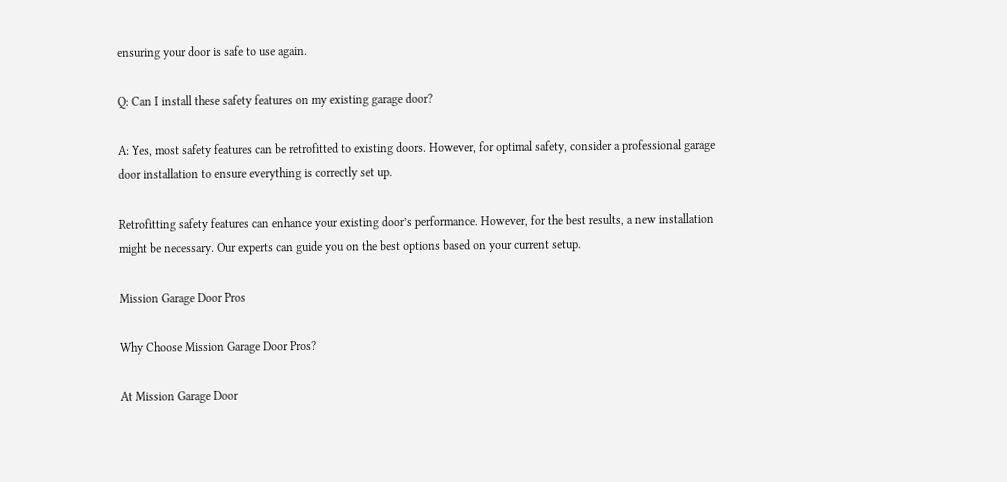ensuring your door is safe to use again.

Q: Can I install these safety features on my existing garage door?

A: Yes, most safety features can be retrofitted to existing doors. However, for optimal safety, consider a professional garage door installation to ensure everything is correctly set up.

Retrofitting safety features can enhance your existing door’s performance. However, for the best results, a new installation might be necessary. Our experts can guide you on the best options based on your current setup.

Mission Garage Door Pros

Why Choose Mission Garage Door Pros?

At Mission Garage Door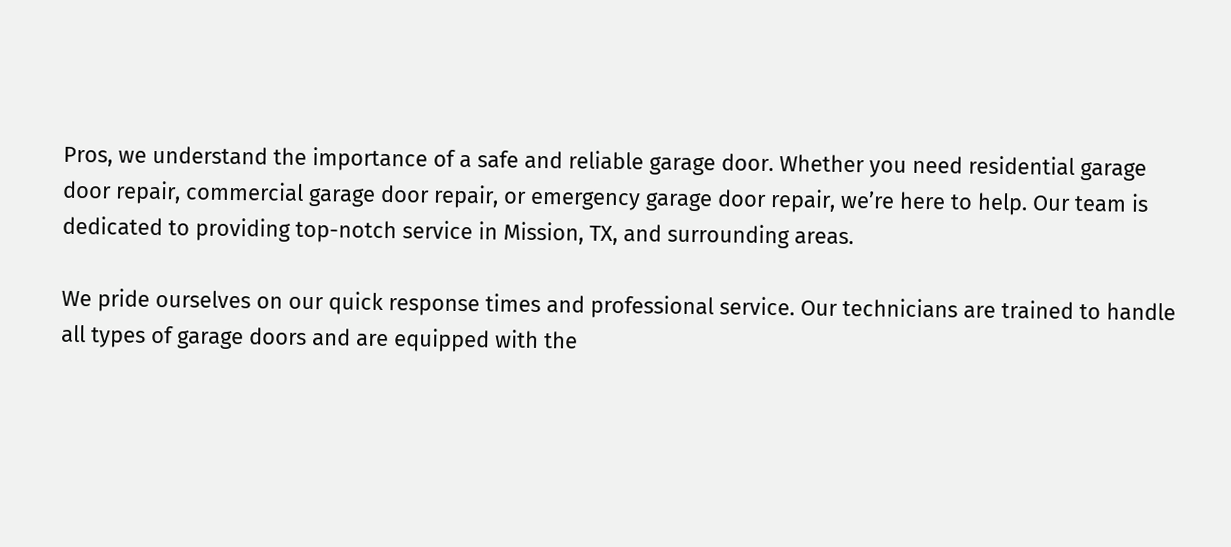Pros, we understand the importance of a safe and reliable garage door. Whether you need residential garage door repair, commercial garage door repair, or emergency garage door repair, we’re here to help. Our team is dedicated to providing top-notch service in Mission, TX, and surrounding areas.

We pride ourselves on our quick response times and professional service. Our technicians are trained to handle all types of garage doors and are equipped with the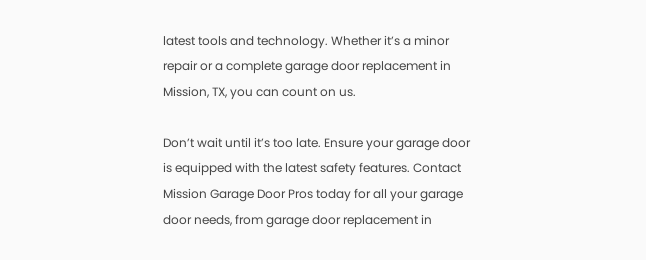latest tools and technology. Whether it’s a minor repair or a complete garage door replacement in Mission, TX, you can count on us.

Don’t wait until it’s too late. Ensure your garage door is equipped with the latest safety features. Contact Mission Garage Door Pros today for all your garage door needs, from garage door replacement in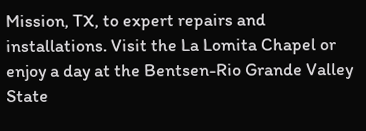Mission, TX, to expert repairs and installations. Visit the La Lomita Chapel or enjoy a day at the Bentsen-Rio Grande Valley State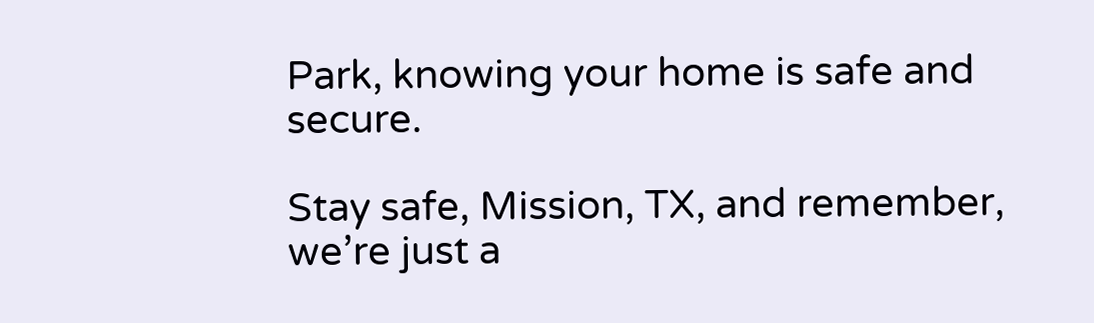Park, knowing your home is safe and secure.

Stay safe, Mission, TX, and remember, we’re just a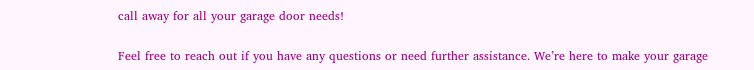call away for all your garage door needs!

Feel free to reach out if you have any questions or need further assistance. We’re here to make your garage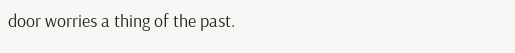door worries a thing of the past.